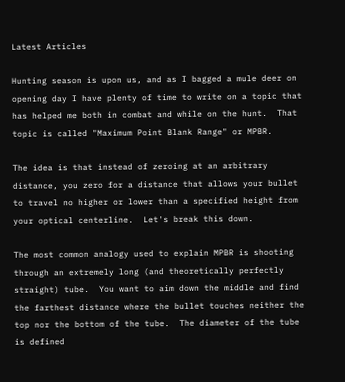Latest Articles

Hunting season is upon us, and as I bagged a mule deer on opening day I have plenty of time to write on a topic that has helped me both in combat and while on the hunt.  That topic is called "Maximum Point Blank Range" or MPBR.

The idea is that instead of zeroing at an arbitrary distance, you zero for a distance that allows your bullet to travel no higher or lower than a specified height from your optical centerline.  Let's break this down.

The most common analogy used to explain MPBR is shooting through an extremely long (and theoretically perfectly straight) tube.  You want to aim down the middle and find the farthest distance where the bullet touches neither the top nor the bottom of the tube.  The diameter of the tube is defined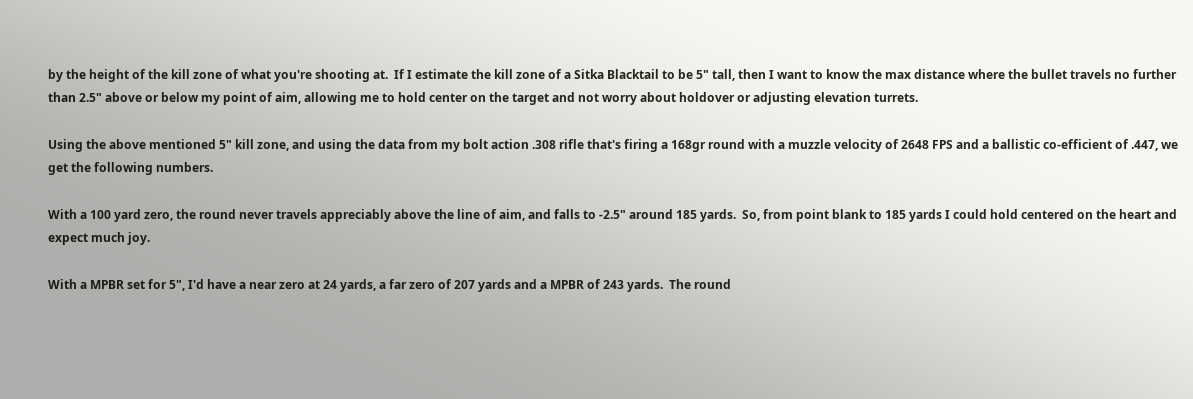by the height of the kill zone of what you're shooting at.  If I estimate the kill zone of a Sitka Blacktail to be 5" tall, then I want to know the max distance where the bullet travels no further than 2.5" above or below my point of aim, allowing me to hold center on the target and not worry about holdover or adjusting elevation turrets.

Using the above mentioned 5" kill zone, and using the data from my bolt action .308 rifle that's firing a 168gr round with a muzzle velocity of 2648 FPS and a ballistic co-efficient of .447, we get the following numbers.

With a 100 yard zero, the round never travels appreciably above the line of aim, and falls to -2.5" around 185 yards.  So, from point blank to 185 yards I could hold centered on the heart and expect much joy.

With a MPBR set for 5", I'd have a near zero at 24 yards, a far zero of 207 yards and a MPBR of 243 yards.  The round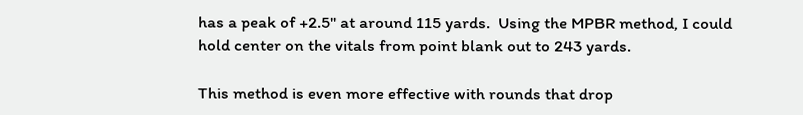has a peak of +2.5" at around 115 yards.  Using the MPBR method, I could hold center on the vitals from point blank out to 243 yards.

This method is even more effective with rounds that drop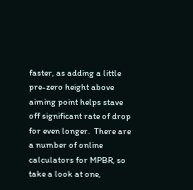faster, as adding a little pre-zero height above aiming point helps stave off significant rate of drop for even longer.  There are a number of online calculators for MPBR, so take a look at one,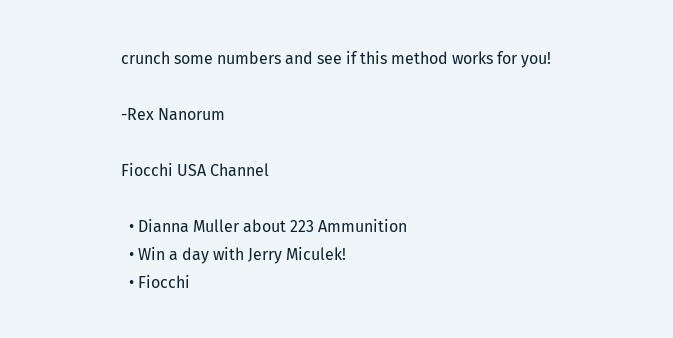crunch some numbers and see if this method works for you!

-Rex Nanorum

Fiocchi USA Channel

  • Dianna Muller about 223 Ammunition
  • Win a day with Jerry Miculek!
  • Fiocchi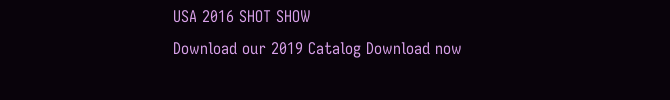USA 2016 SHOT SHOW
Download our 2019 Catalog Download now